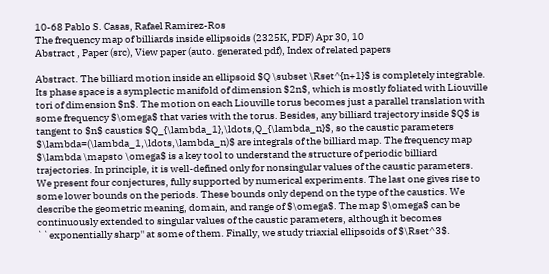10-68 Pablo S. Casas, Rafael Ramirez-Ros
The frequency map of billiards inside ellipsoids (2325K, PDF) Apr 30, 10
Abstract , Paper (src), View paper (auto. generated pdf), Index of related papers

Abstract. The billiard motion inside an ellipsoid $Q \subset \Rset^{n+1}$ is completely integrable. Its phase space is a symplectic manifold of dimension $2n$, which is mostly foliated with Liouville tori of dimension $n$. The motion on each Liouville torus becomes just a parallel translation with some frequency $\omega$ that varies with the torus. Besides, any billiard trajectory inside $Q$ is tangent to $n$ caustics $Q_{\lambda_1},\ldots,Q_{\lambda_n}$, so the caustic parameters $\lambda=(\lambda_1,\ldots,\lambda_n)$ are integrals of the billiard map. The frequency map $\lambda \mapsto \omega$ is a key tool to understand the structure of periodic billiard trajectories. In principle, it is well-defined only for nonsingular values of the caustic parameters. We present four conjectures, fully supported by numerical experiments. The last one gives rise to some lower bounds on the periods. These bounds only depend on the type of the caustics. We describe the geometric meaning, domain, and range of $\omega$. The map $\omega$ can be continuously extended to singular values of the caustic parameters, although it becomes ``exponentially sharp'' at some of them. Finally, we study triaxial ellipsoids of $\Rset^3$.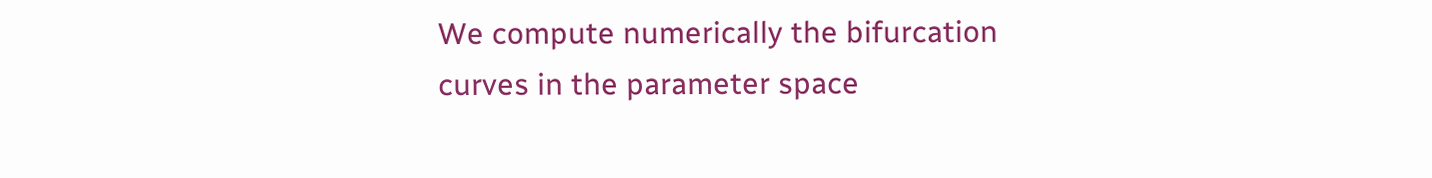We compute numerically the bifurcation curves in the parameter space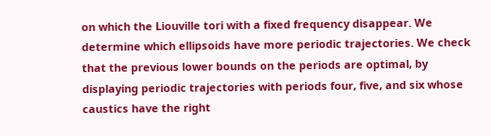on which the Liouville tori with a fixed frequency disappear. We determine which ellipsoids have more periodic trajectories. We check that the previous lower bounds on the periods are optimal, by displaying periodic trajectories with periods four, five, and six whose caustics have the right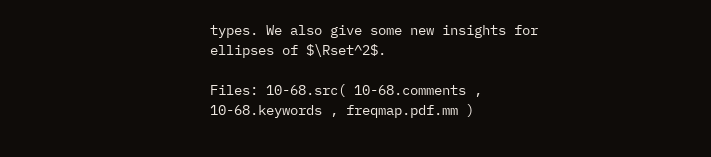types. We also give some new insights for ellipses of $\Rset^2$.

Files: 10-68.src( 10-68.comments , 10-68.keywords , freqmap.pdf.mm )